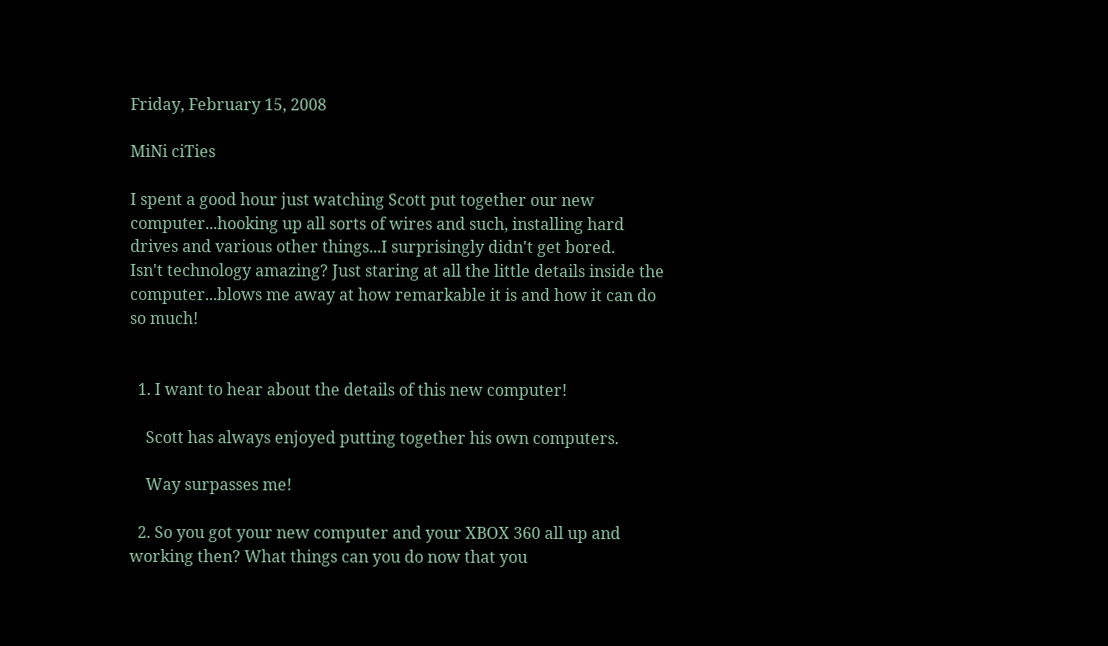Friday, February 15, 2008

MiNi ciTies

I spent a good hour just watching Scott put together our new computer...hooking up all sorts of wires and such, installing hard drives and various other things...I surprisingly didn't get bored.
Isn't technology amazing? Just staring at all the little details inside the computer...blows me away at how remarkable it is and how it can do so much!


  1. I want to hear about the details of this new computer!

    Scott has always enjoyed putting together his own computers.

    Way surpasses me!

  2. So you got your new computer and your XBOX 360 all up and working then? What things can you do now that you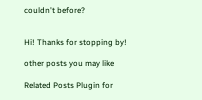couldn't before?


Hi! Thanks for stopping by!

other posts you may like

Related Posts Plugin for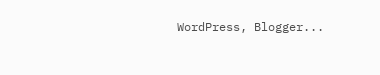WordPress, Blogger...